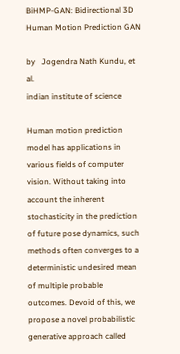BiHMP-GAN: Bidirectional 3D Human Motion Prediction GAN

by   Jogendra Nath Kundu, et al.
indian institute of science

Human motion prediction model has applications in various fields of computer vision. Without taking into account the inherent stochasticity in the prediction of future pose dynamics, such methods often converges to a deterministic undesired mean of multiple probable outcomes. Devoid of this, we propose a novel probabilistic generative approach called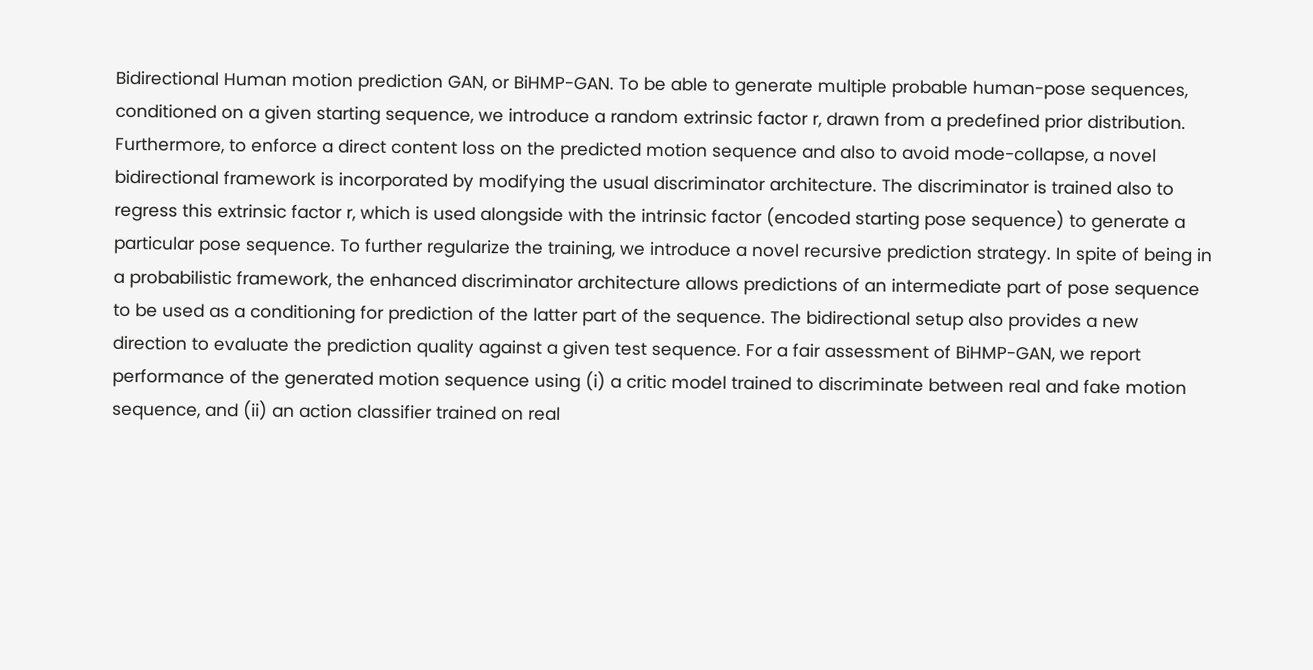Bidirectional Human motion prediction GAN, or BiHMP-GAN. To be able to generate multiple probable human-pose sequences, conditioned on a given starting sequence, we introduce a random extrinsic factor r, drawn from a predefined prior distribution. Furthermore, to enforce a direct content loss on the predicted motion sequence and also to avoid mode-collapse, a novel bidirectional framework is incorporated by modifying the usual discriminator architecture. The discriminator is trained also to regress this extrinsic factor r, which is used alongside with the intrinsic factor (encoded starting pose sequence) to generate a particular pose sequence. To further regularize the training, we introduce a novel recursive prediction strategy. In spite of being in a probabilistic framework, the enhanced discriminator architecture allows predictions of an intermediate part of pose sequence to be used as a conditioning for prediction of the latter part of the sequence. The bidirectional setup also provides a new direction to evaluate the prediction quality against a given test sequence. For a fair assessment of BiHMP-GAN, we report performance of the generated motion sequence using (i) a critic model trained to discriminate between real and fake motion sequence, and (ii) an action classifier trained on real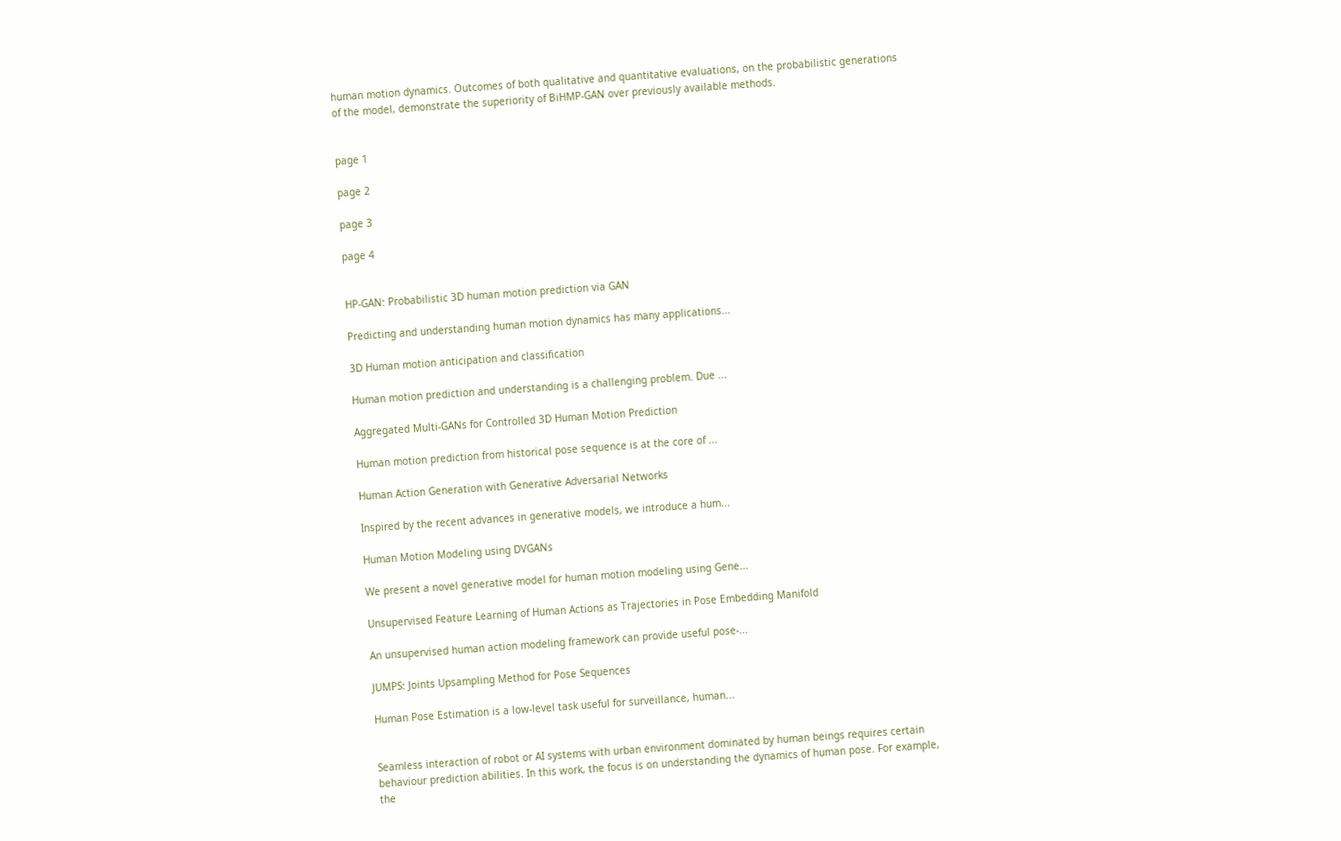human motion dynamics. Outcomes of both qualitative and quantitative evaluations, on the probabilistic generations of the model, demonstrate the superiority of BiHMP-GAN over previously available methods.


page 1

page 2

page 3

page 4


HP-GAN: Probabilistic 3D human motion prediction via GAN

Predicting and understanding human motion dynamics has many applications...

3D Human motion anticipation and classification

Human motion prediction and understanding is a challenging problem. Due ...

Aggregated Multi-GANs for Controlled 3D Human Motion Prediction

Human motion prediction from historical pose sequence is at the core of ...

Human Action Generation with Generative Adversarial Networks

Inspired by the recent advances in generative models, we introduce a hum...

Human Motion Modeling using DVGANs

We present a novel generative model for human motion modeling using Gene...

Unsupervised Feature Learning of Human Actions as Trajectories in Pose Embedding Manifold

An unsupervised human action modeling framework can provide useful pose-...

JUMPS: Joints Upsampling Method for Pose Sequences

Human Pose Estimation is a low-level task useful for surveillance, human...


Seamless interaction of robot or AI systems with urban environment dominated by human beings requires certain behaviour prediction abilities. In this work, the focus is on understanding the dynamics of human pose. For example, the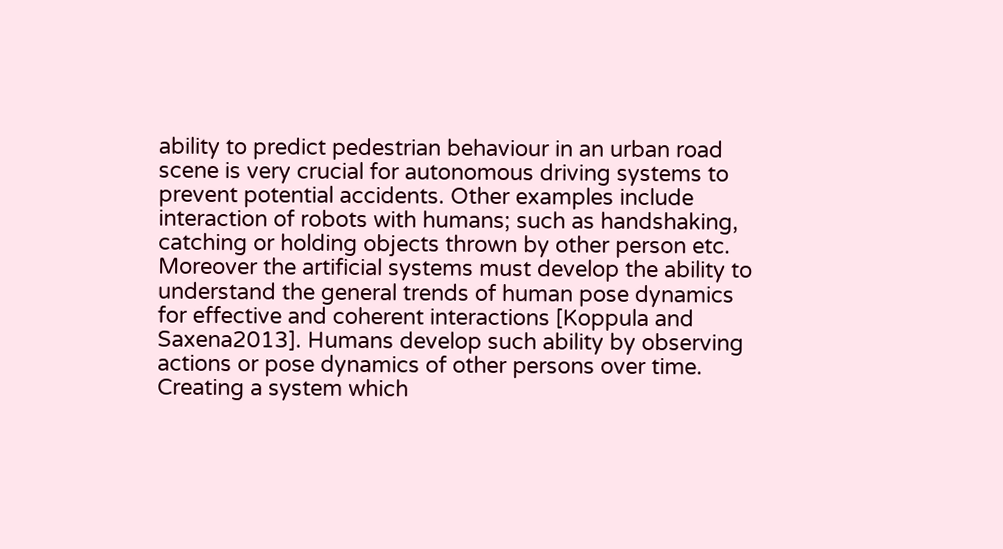ability to predict pedestrian behaviour in an urban road scene is very crucial for autonomous driving systems to prevent potential accidents. Other examples include interaction of robots with humans; such as handshaking, catching or holding objects thrown by other person etc. Moreover the artificial systems must develop the ability to understand the general trends of human pose dynamics for effective and coherent interactions [Koppula and Saxena2013]. Humans develop such ability by observing actions or pose dynamics of other persons over time. Creating a system which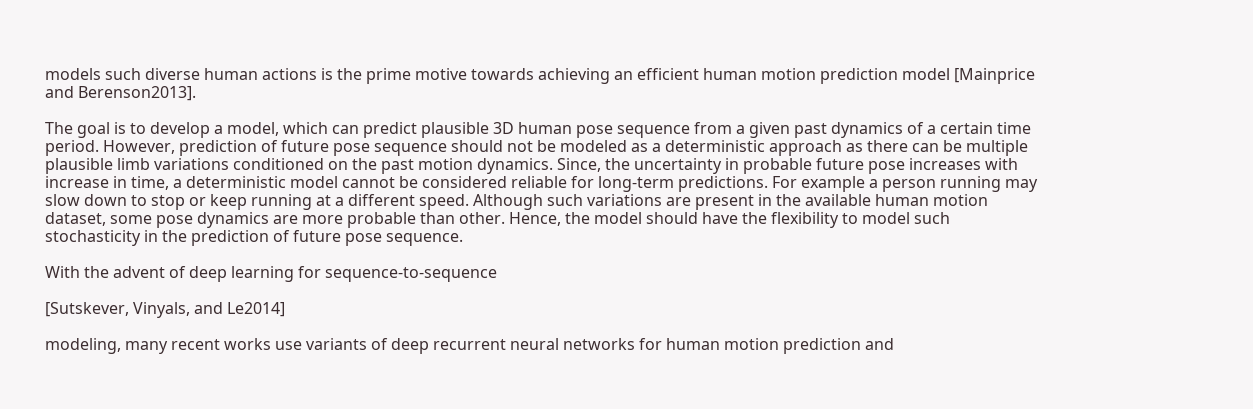models such diverse human actions is the prime motive towards achieving an efficient human motion prediction model [Mainprice and Berenson2013].

The goal is to develop a model, which can predict plausible 3D human pose sequence from a given past dynamics of a certain time period. However, prediction of future pose sequence should not be modeled as a deterministic approach as there can be multiple plausible limb variations conditioned on the past motion dynamics. Since, the uncertainty in probable future pose increases with increase in time, a deterministic model cannot be considered reliable for long-term predictions. For example a person running may slow down to stop or keep running at a different speed. Although such variations are present in the available human motion dataset, some pose dynamics are more probable than other. Hence, the model should have the flexibility to model such stochasticity in the prediction of future pose sequence.

With the advent of deep learning for sequence-to-sequence

[Sutskever, Vinyals, and Le2014]

modeling, many recent works use variants of deep recurrent neural networks for human motion prediction and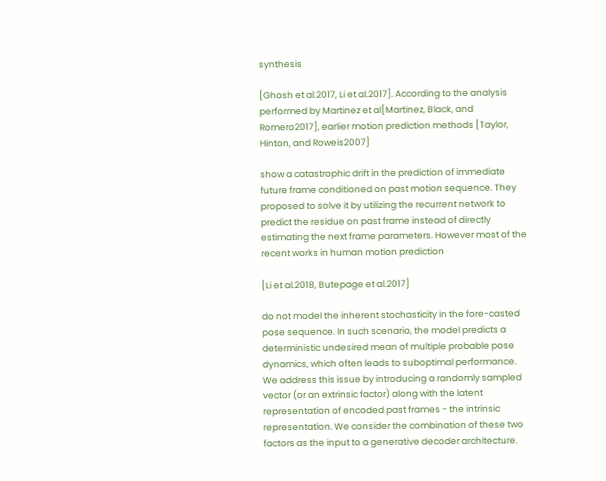synthesis

[Ghosh et al.2017, Li et al.2017]. According to the analysis performed by Martinez et al[Martinez, Black, and Romero2017], earlier motion prediction methods [Taylor, Hinton, and Roweis2007]

show a catastrophic drift in the prediction of immediate future frame conditioned on past motion sequence. They proposed to solve it by utilizing the recurrent network to predict the residue on past frame instead of directly estimating the next frame parameters. However most of the recent works in human motion prediction

[Li et al.2018, Butepage et al.2017]

do not model the inherent stochasticity in the fore-casted pose sequence. In such scenario, the model predicts a deterministic undesired mean of multiple probable pose dynamics, which often leads to suboptimal performance. We address this issue by introducing a randomly sampled vector (or an extrinsic factor) along with the latent representation of encoded past frames - the intrinsic representation. We consider the combination of these two factors as the input to a generative decoder architecture.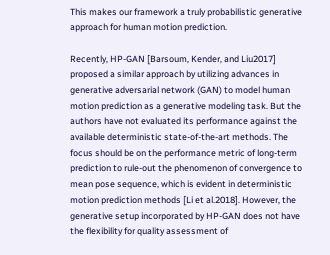This makes our framework a truly probabilistic generative approach for human motion prediction.

Recently, HP-GAN [Barsoum, Kender, and Liu2017] proposed a similar approach by utilizing advances in generative adversarial network (GAN) to model human motion prediction as a generative modeling task. But the authors have not evaluated its performance against the available deterministic state-of-the-art methods. The focus should be on the performance metric of long-term prediction to rule-out the phenomenon of convergence to mean pose sequence, which is evident in deterministic motion prediction methods [Li et al.2018]. However, the generative setup incorporated by HP-GAN does not have the flexibility for quality assessment of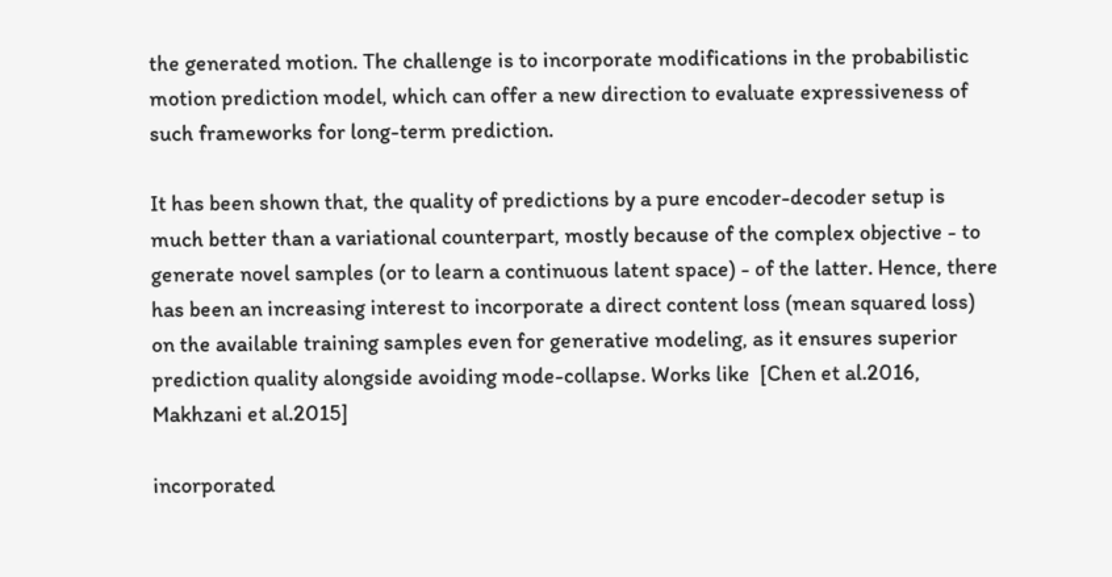the generated motion. The challenge is to incorporate modifications in the probabilistic motion prediction model, which can offer a new direction to evaluate expressiveness of such frameworks for long-term prediction.

It has been shown that, the quality of predictions by a pure encoder-decoder setup is much better than a variational counterpart, mostly because of the complex objective - to generate novel samples (or to learn a continuous latent space) - of the latter. Hence, there has been an increasing interest to incorporate a direct content loss (mean squared loss) on the available training samples even for generative modeling, as it ensures superior prediction quality alongside avoiding mode-collapse. Works like  [Chen et al.2016, Makhzani et al.2015]

incorporated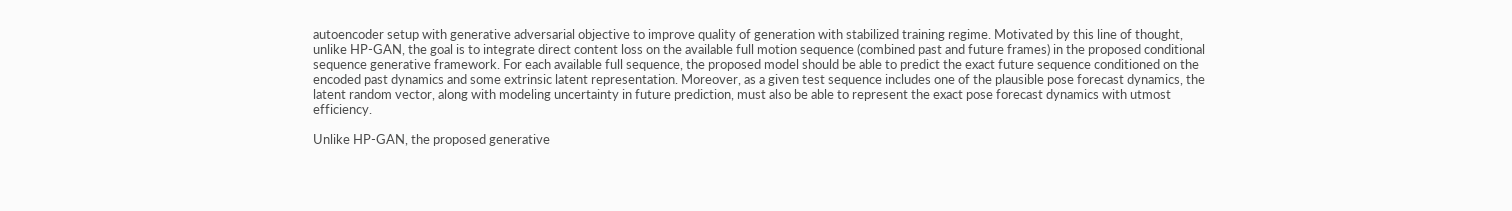autoencoder setup with generative adversarial objective to improve quality of generation with stabilized training regime. Motivated by this line of thought, unlike HP-GAN, the goal is to integrate direct content loss on the available full motion sequence (combined past and future frames) in the proposed conditional sequence generative framework. For each available full sequence, the proposed model should be able to predict the exact future sequence conditioned on the encoded past dynamics and some extrinsic latent representation. Moreover, as a given test sequence includes one of the plausible pose forecast dynamics, the latent random vector, along with modeling uncertainty in future prediction, must also be able to represent the exact pose forecast dynamics with utmost efficiency.

Unlike HP-GAN, the proposed generative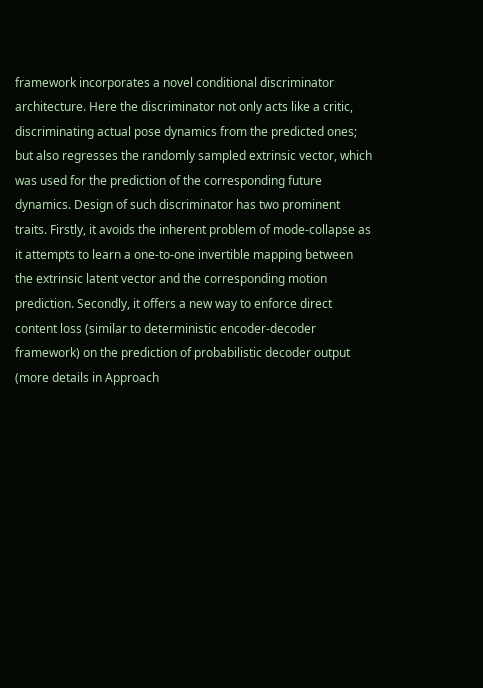framework incorporates a novel conditional discriminator architecture. Here the discriminator not only acts like a critic, discriminating actual pose dynamics from the predicted ones; but also regresses the randomly sampled extrinsic vector, which was used for the prediction of the corresponding future dynamics. Design of such discriminator has two prominent traits. Firstly, it avoids the inherent problem of mode-collapse as it attempts to learn a one-to-one invertible mapping between the extrinsic latent vector and the corresponding motion prediction. Secondly, it offers a new way to enforce direct content loss (similar to deterministic encoder-decoder framework) on the prediction of probabilistic decoder output (more details in Approach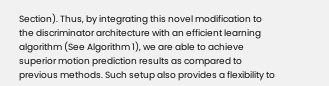Section). Thus, by integrating this novel modification to the discriminator architecture with an efficient learning algorithm (See Algorithm 1), we are able to achieve superior motion prediction results as compared to previous methods. Such setup also provides a flexibility to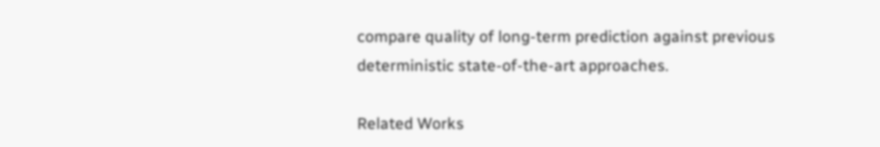compare quality of long-term prediction against previous deterministic state-of-the-art approaches.

Related Works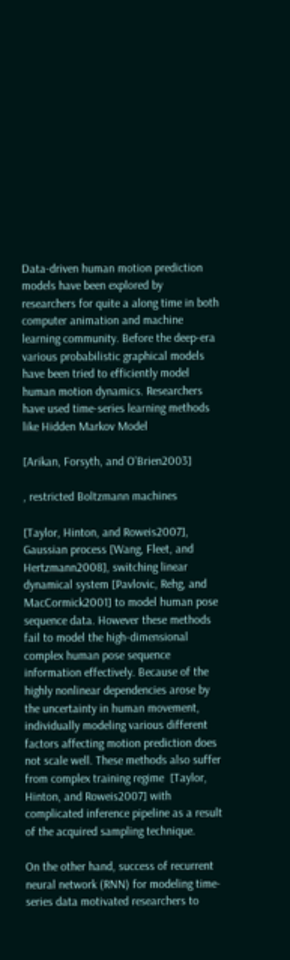Data-driven human motion prediction models have been explored by researchers for quite a along time in both computer animation and machine learning community. Before the deep-era various probabilistic graphical models have been tried to efficiently model human motion dynamics. Researchers have used time-series learning methods like Hidden Markov Model

[Arikan, Forsyth, and O’Brien2003]

, restricted Boltzmann machines

[Taylor, Hinton, and Roweis2007], Gaussian process [Wang, Fleet, and Hertzmann2008], switching linear dynamical system [Pavlovic, Rehg, and MacCormick2001] to model human pose sequence data. However these methods fail to model the high-dimensional complex human pose sequence information effectively. Because of the highly nonlinear dependencies arose by the uncertainty in human movement, individually modeling various different factors affecting motion prediction does not scale well. These methods also suffer from complex training regime  [Taylor, Hinton, and Roweis2007] with complicated inference pipeline as a result of the acquired sampling technique.

On the other hand, success of recurrent neural network (RNN) for modeling time-series data motivated researchers to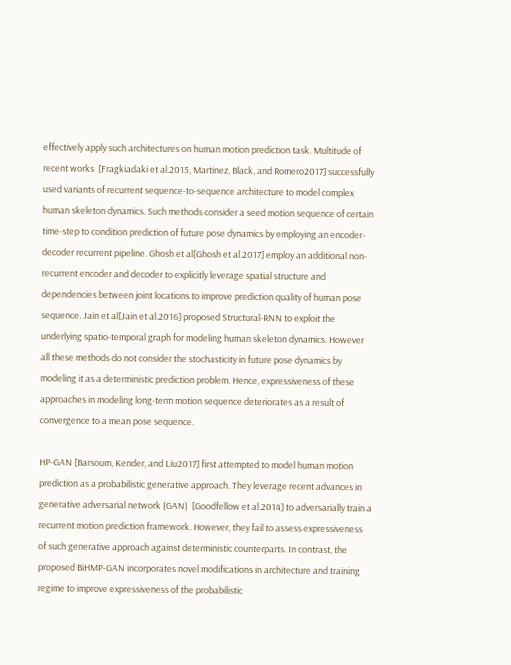effectively apply such architectures on human motion prediction task. Multitude of recent works  [Fragkiadaki et al.2015, Martinez, Black, and Romero2017] successfully used variants of recurrent sequence-to-sequence architecture to model complex human skeleton dynamics. Such methods consider a seed motion sequence of certain time-step to condition prediction of future pose dynamics by employing an encoder-decoder recurrent pipeline. Ghosh et al[Ghosh et al.2017] employ an additional non-recurrent encoder and decoder to explicitly leverage spatial structure and dependencies between joint locations to improve prediction quality of human pose sequence. Jain et al[Jain et al.2016] proposed Structural-RNN to exploit the underlying spatio-temporal graph for modeling human skeleton dynamics. However all these methods do not consider the stochasticity in future pose dynamics by modeling it as a deterministic prediction problem. Hence, expressiveness of these approaches in modeling long-term motion sequence deteriorates as a result of convergence to a mean pose sequence.

HP-GAN [Barsoum, Kender, and Liu2017] first attempted to model human motion prediction as a probabilistic generative approach. They leverage recent advances in generative adversarial network (GAN)  [Goodfellow et al.2014] to adversarially train a recurrent motion prediction framework. However, they fail to assess expressiveness of such generative approach against deterministic counterparts. In contrast, the proposed BiHMP-GAN incorporates novel modifications in architecture and training regime to improve expressiveness of the probabilistic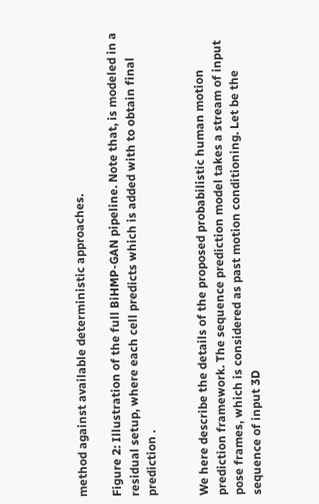method against available deterministic approaches.

Figure 2: Illustration of the full BiHMP-GAN pipeline. Note that, is modeled in a residual setup, where each cell predicts which is added with to obtain final prediction .


We here describe the details of the proposed probabilistic human motion prediction framework. The sequence prediction model takes a stream of input pose frames, which is considered as past motion conditioning. Let be the sequence of input 3D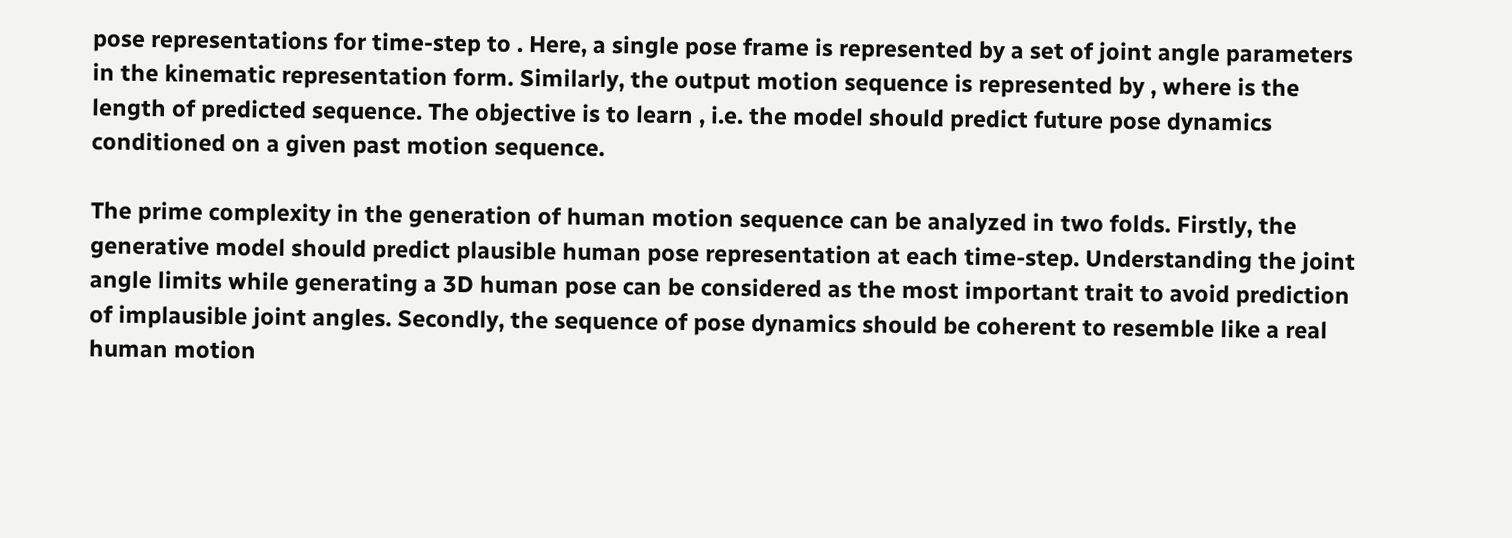pose representations for time-step to . Here, a single pose frame is represented by a set of joint angle parameters in the kinematic representation form. Similarly, the output motion sequence is represented by , where is the length of predicted sequence. The objective is to learn , i.e. the model should predict future pose dynamics conditioned on a given past motion sequence.

The prime complexity in the generation of human motion sequence can be analyzed in two folds. Firstly, the generative model should predict plausible human pose representation at each time-step. Understanding the joint angle limits while generating a 3D human pose can be considered as the most important trait to avoid prediction of implausible joint angles. Secondly, the sequence of pose dynamics should be coherent to resemble like a real human motion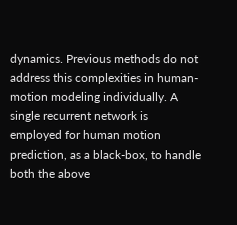dynamics. Previous methods do not address this complexities in human-motion modeling individually. A single recurrent network is employed for human motion prediction, as a black-box, to handle both the above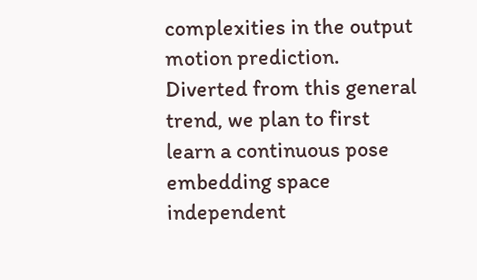complexities in the output motion prediction. Diverted from this general trend, we plan to first learn a continuous pose embedding space independent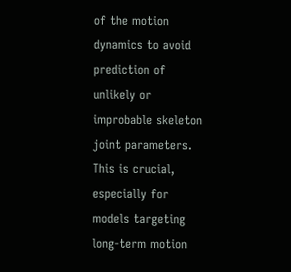of the motion dynamics to avoid prediction of unlikely or improbable skeleton joint parameters. This is crucial, especially for models targeting long-term motion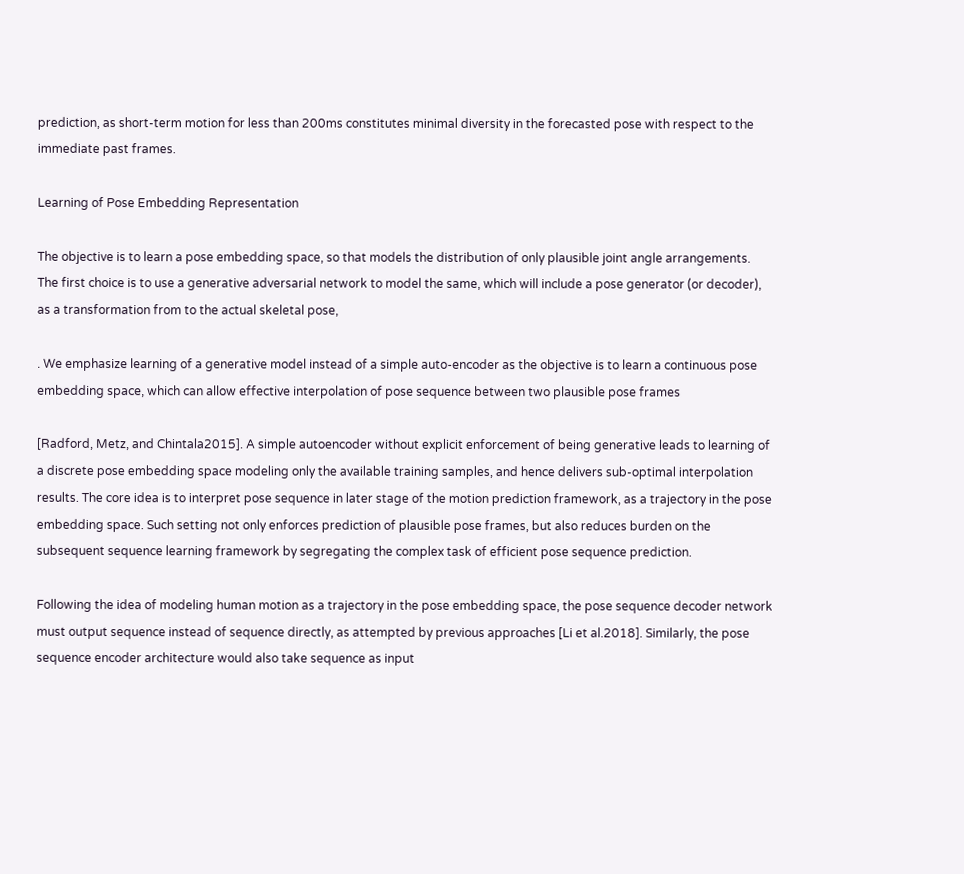prediction, as short-term motion for less than 200ms constitutes minimal diversity in the forecasted pose with respect to the immediate past frames.

Learning of Pose Embedding Representation

The objective is to learn a pose embedding space, so that models the distribution of only plausible joint angle arrangements. The first choice is to use a generative adversarial network to model the same, which will include a pose generator (or decoder), as a transformation from to the actual skeletal pose,

. We emphasize learning of a generative model instead of a simple auto-encoder as the objective is to learn a continuous pose embedding space, which can allow effective interpolation of pose sequence between two plausible pose frames

[Radford, Metz, and Chintala2015]. A simple autoencoder without explicit enforcement of being generative leads to learning of a discrete pose embedding space modeling only the available training samples, and hence delivers sub-optimal interpolation results. The core idea is to interpret pose sequence in later stage of the motion prediction framework, as a trajectory in the pose embedding space. Such setting not only enforces prediction of plausible pose frames, but also reduces burden on the subsequent sequence learning framework by segregating the complex task of efficient pose sequence prediction.

Following the idea of modeling human motion as a trajectory in the pose embedding space, the pose sequence decoder network must output sequence instead of sequence directly, as attempted by previous approaches [Li et al.2018]. Similarly, the pose sequence encoder architecture would also take sequence as input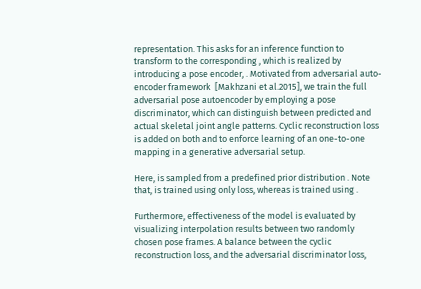representation. This asks for an inference function to transform to the corresponding , which is realized by introducing a pose encoder, . Motivated from adversarial auto-encoder framework  [Makhzani et al.2015], we train the full adversarial pose autoencoder by employing a pose discriminator, which can distinguish between predicted and actual skeletal joint angle patterns. Cyclic reconstruction loss is added on both and to enforce learning of an one-to-one mapping in a generative adversarial setup.

Here, is sampled from a predefined prior distribution . Note that, is trained using only loss, whereas is trained using .

Furthermore, effectiveness of the model is evaluated by visualizing interpolation results between two randomly chosen pose frames. A balance between the cyclic reconstruction loss, and the adversarial discriminator loss,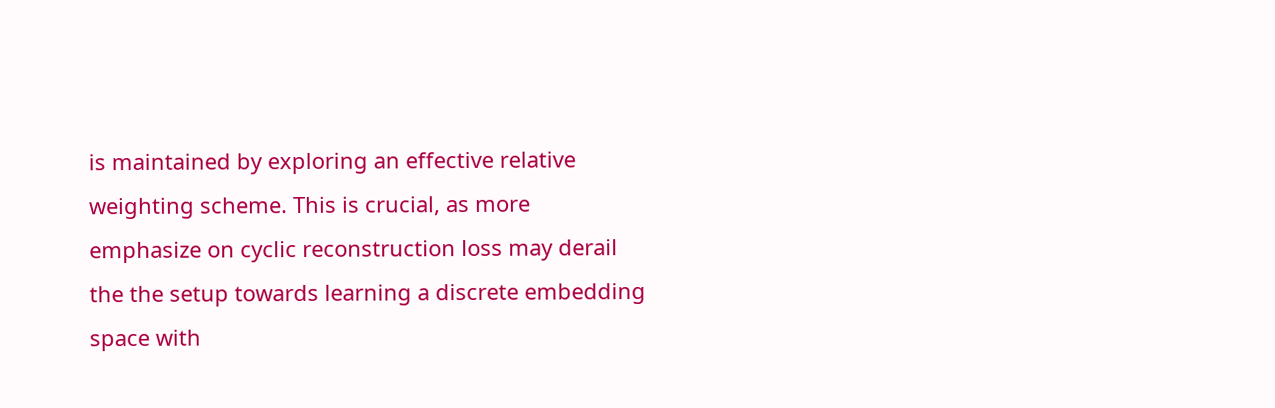is maintained by exploring an effective relative weighting scheme. This is crucial, as more emphasize on cyclic reconstruction loss may derail the the setup towards learning a discrete embedding space with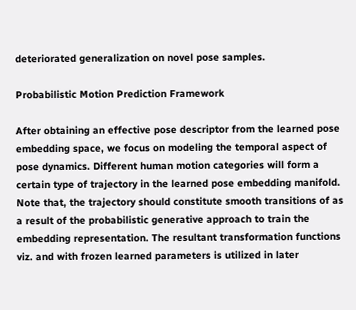deteriorated generalization on novel pose samples.

Probabilistic Motion Prediction Framework

After obtaining an effective pose descriptor from the learned pose embedding space, we focus on modeling the temporal aspect of pose dynamics. Different human motion categories will form a certain type of trajectory in the learned pose embedding manifold. Note that, the trajectory should constitute smooth transitions of as a result of the probabilistic generative approach to train the embedding representation. The resultant transformation functions viz. and with frozen learned parameters is utilized in later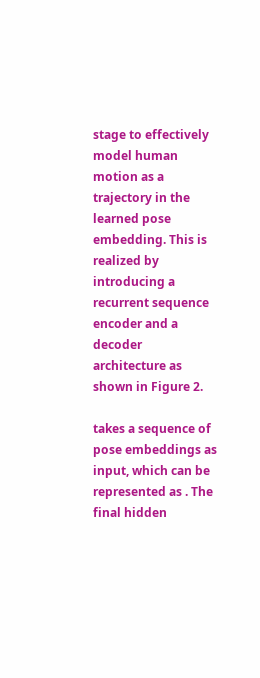stage to effectively model human motion as a trajectory in the learned pose embedding. This is realized by introducing a recurrent sequence encoder and a decoder architecture as shown in Figure 2.

takes a sequence of pose embeddings as input, which can be represented as . The final hidden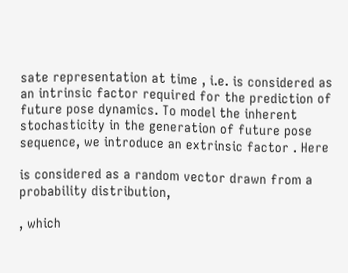sate representation at time , i.e. is considered as an intrinsic factor required for the prediction of future pose dynamics. To model the inherent stochasticity in the generation of future pose sequence, we introduce an extrinsic factor . Here

is considered as a random vector drawn from a probability distribution,

, which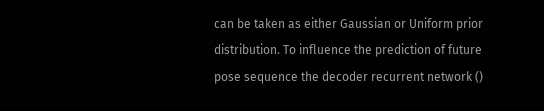can be taken as either Gaussian or Uniform prior distribution. To influence the prediction of future pose sequence the decoder recurrent network ()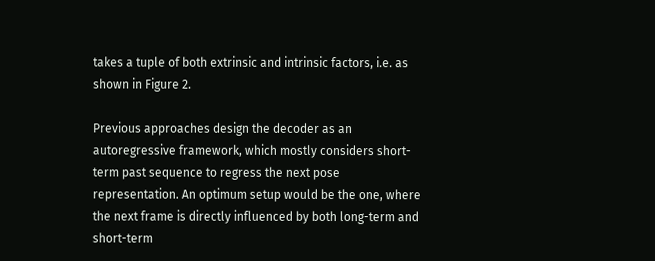takes a tuple of both extrinsic and intrinsic factors, i.e. as shown in Figure 2.

Previous approaches design the decoder as an autoregressive framework, which mostly considers short-term past sequence to regress the next pose representation. An optimum setup would be the one, where the next frame is directly influenced by both long-term and short-term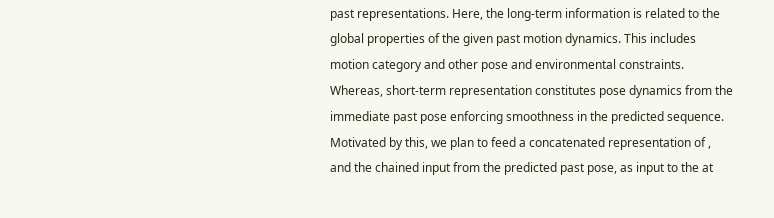past representations. Here, the long-term information is related to the global properties of the given past motion dynamics. This includes motion category and other pose and environmental constraints. Whereas, short-term representation constitutes pose dynamics from the immediate past pose enforcing smoothness in the predicted sequence. Motivated by this, we plan to feed a concatenated representation of , and the chained input from the predicted past pose, as input to the at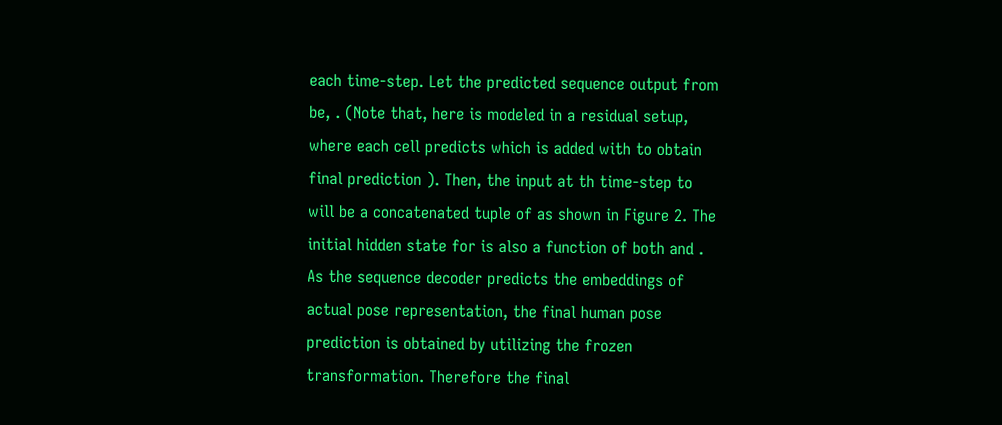each time-step. Let the predicted sequence output from be, . (Note that, here is modeled in a residual setup, where each cell predicts which is added with to obtain final prediction ). Then, the input at th time-step to will be a concatenated tuple of as shown in Figure 2. The initial hidden state for is also a function of both and . As the sequence decoder predicts the embeddings of actual pose representation, the final human pose prediction is obtained by utilizing the frozen transformation. Therefore the final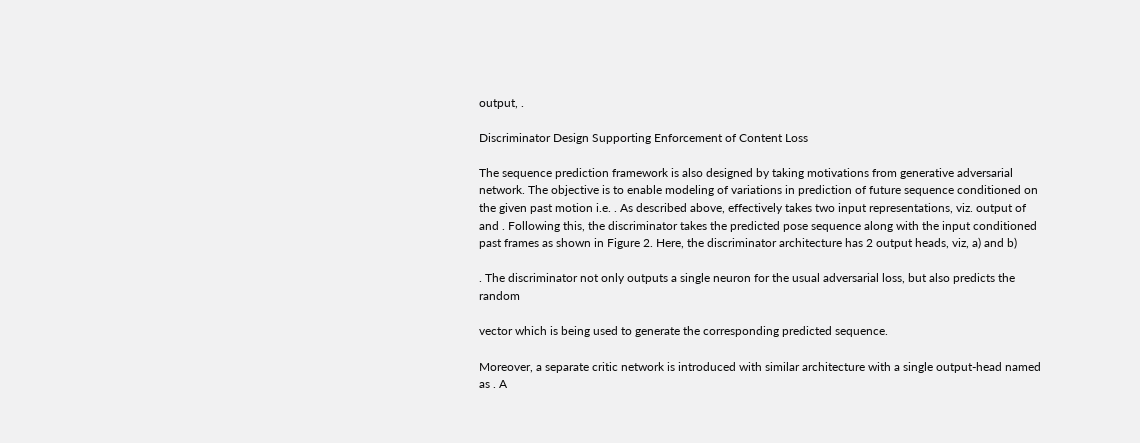output, .

Discriminator Design Supporting Enforcement of Content Loss

The sequence prediction framework is also designed by taking motivations from generative adversarial network. The objective is to enable modeling of variations in prediction of future sequence conditioned on the given past motion i.e. . As described above, effectively takes two input representations, viz. output of and . Following this, the discriminator takes the predicted pose sequence along with the input conditioned past frames as shown in Figure 2. Here, the discriminator architecture has 2 output heads, viz, a) and b)

. The discriminator not only outputs a single neuron for the usual adversarial loss, but also predicts the random

vector which is being used to generate the corresponding predicted sequence.

Moreover, a separate critic network is introduced with similar architecture with a single output-head named as . A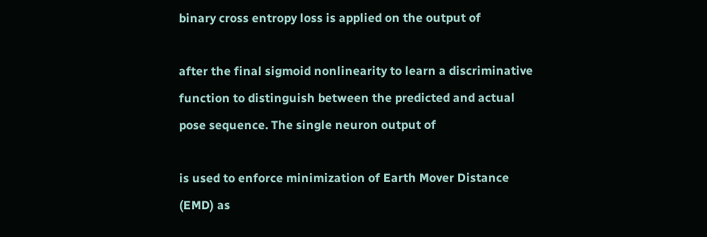binary cross entropy loss is applied on the output of

after the final sigmoid nonlinearity to learn a discriminative function to distinguish between the predicted and actual pose sequence. The single neuron output of

is used to enforce minimization of Earth Mover Distance (EMD) as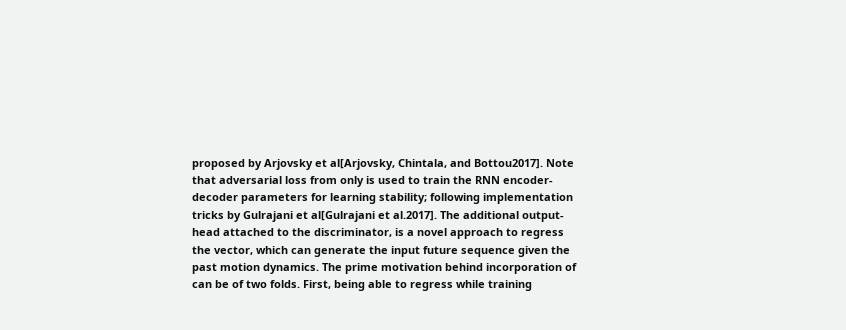proposed by Arjovsky et al[Arjovsky, Chintala, and Bottou2017]. Note that adversarial loss from only is used to train the RNN encoder-decoder parameters for learning stability; following implementation tricks by Gulrajani et al[Gulrajani et al.2017]. The additional output-head attached to the discriminator, is a novel approach to regress the vector, which can generate the input future sequence given the past motion dynamics. The prime motivation behind incorporation of can be of two folds. First, being able to regress while training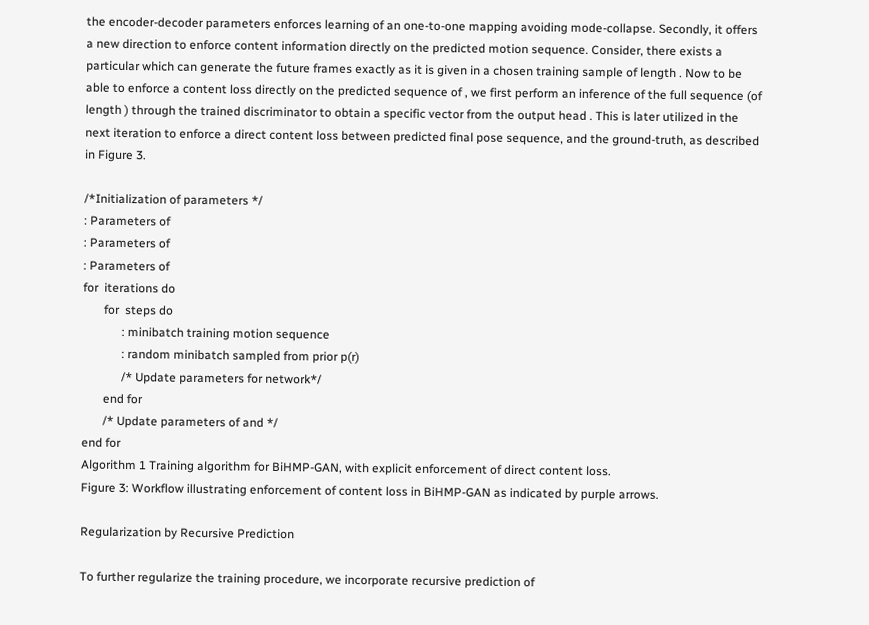the encoder-decoder parameters enforces learning of an one-to-one mapping avoiding mode-collapse. Secondly, it offers a new direction to enforce content information directly on the predicted motion sequence. Consider, there exists a particular which can generate the future frames exactly as it is given in a chosen training sample of length . Now to be able to enforce a content loss directly on the predicted sequence of , we first perform an inference of the full sequence (of length ) through the trained discriminator to obtain a specific vector from the output head . This is later utilized in the next iteration to enforce a direct content loss between predicted final pose sequence, and the ground-truth, as described in Figure 3.

/*Initialization of parameters */
: Parameters of
: Parameters of
: Parameters of
for  iterations do
       for  steps do
             : minibatch training motion sequence
             : random minibatch sampled from prior p(r)
             /* Update parameters for network*/
       end for
       /* Update parameters of and */
end for
Algorithm 1 Training algorithm for BiHMP-GAN, with explicit enforcement of direct content loss.
Figure 3: Workflow illustrating enforcement of content loss in BiHMP-GAN as indicated by purple arrows.

Regularization by Recursive Prediction

To further regularize the training procedure, we incorporate recursive prediction of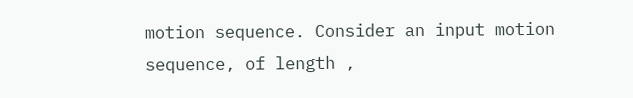motion sequence. Consider an input motion sequence, of length ,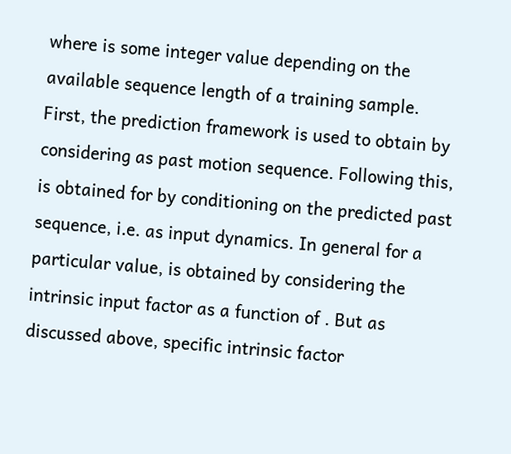where is some integer value depending on the available sequence length of a training sample. First, the prediction framework is used to obtain by considering as past motion sequence. Following this, is obtained for by conditioning on the predicted past sequence, i.e. as input dynamics. In general for a particular value, is obtained by considering the intrinsic input factor as a function of . But as discussed above, specific intrinsic factor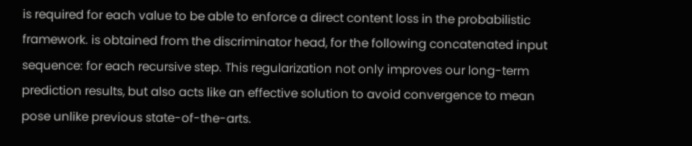is required for each value to be able to enforce a direct content loss in the probabilistic framework. is obtained from the discriminator head, for the following concatenated input sequence: for each recursive step. This regularization not only improves our long-term prediction results, but also acts like an effective solution to avoid convergence to mean pose unlike previous state-of-the-arts.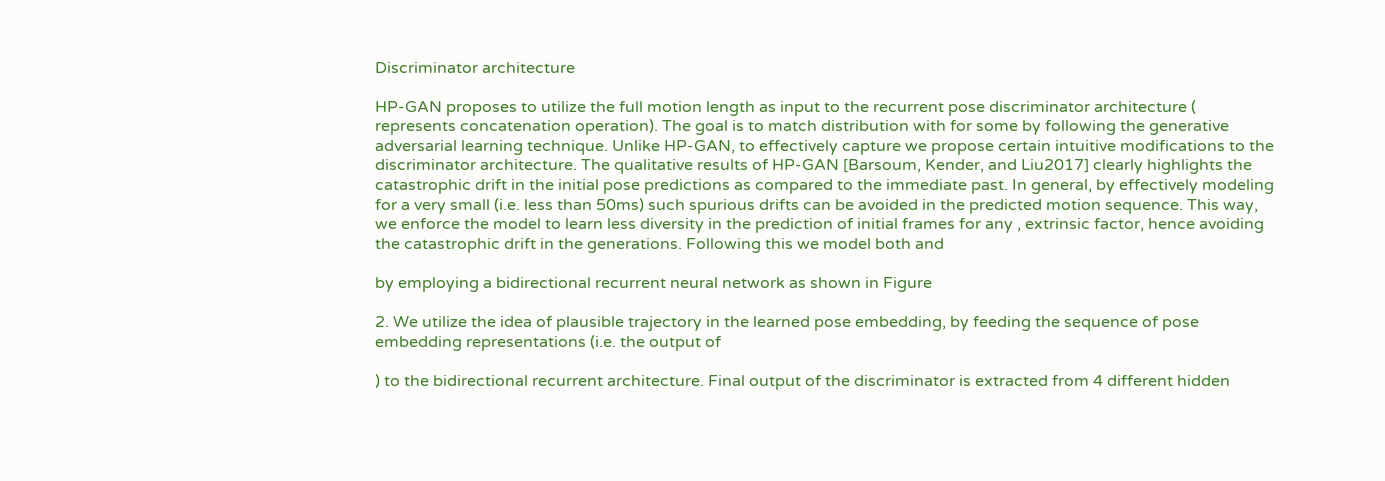Discriminator architecture

HP-GAN proposes to utilize the full motion length as input to the recurrent pose discriminator architecture ( represents concatenation operation). The goal is to match distribution with for some by following the generative adversarial learning technique. Unlike HP-GAN, to effectively capture we propose certain intuitive modifications to the discriminator architecture. The qualitative results of HP-GAN [Barsoum, Kender, and Liu2017] clearly highlights the catastrophic drift in the initial pose predictions as compared to the immediate past. In general, by effectively modeling for a very small (i.e. less than 50ms) such spurious drifts can be avoided in the predicted motion sequence. This way, we enforce the model to learn less diversity in the prediction of initial frames for any , extrinsic factor, hence avoiding the catastrophic drift in the generations. Following this we model both and

by employing a bidirectional recurrent neural network as shown in Figure

2. We utilize the idea of plausible trajectory in the learned pose embedding, by feeding the sequence of pose embedding representations (i.e. the output of

) to the bidirectional recurrent architecture. Final output of the discriminator is extracted from 4 different hidden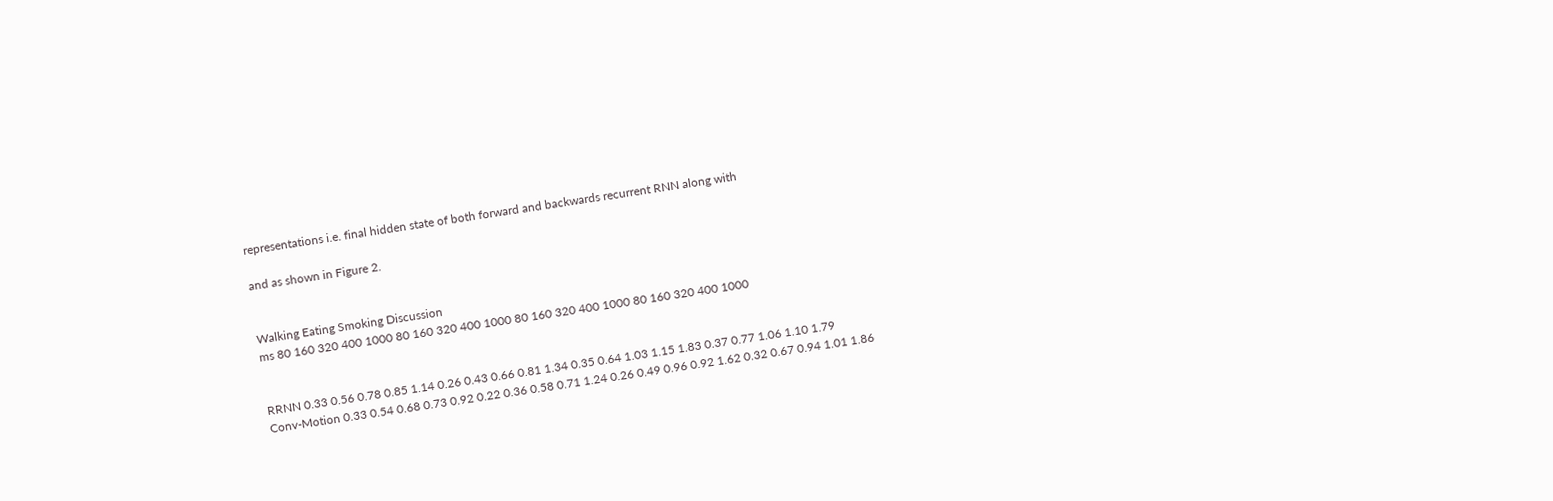representations i.e. final hidden state of both forward and backwards recurrent RNN along with

and as shown in Figure 2.


Walking Eating Smoking Discussion
ms 80 160 320 400 1000 80 160 320 400 1000 80 160 320 400 1000 80 160 320 400 1000


RRNN 0.33 0.56 0.78 0.85 1.14 0.26 0.43 0.66 0.81 1.34 0.35 0.64 1.03 1.15 1.83 0.37 0.77 1.06 1.10 1.79
Conv-Motion 0.33 0.54 0.68 0.73 0.92 0.22 0.36 0.58 0.71 1.24 0.26 0.49 0.96 0.92 1.62 0.32 0.67 0.94 1.01 1.86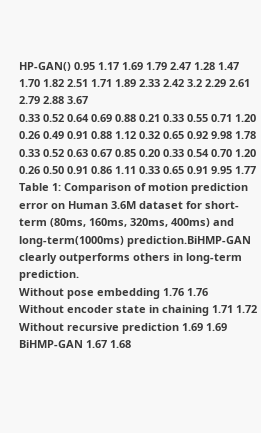HP-GAN() 0.95 1.17 1.69 1.79 2.47 1.28 1.47 1.70 1.82 2.51 1.71 1.89 2.33 2.42 3.2 2.29 2.61 2.79 2.88 3.67
0.33 0.52 0.64 0.69 0.88 0.21 0.33 0.55 0.71 1.20 0.26 0.49 0.91 0.88 1.12 0.32 0.65 0.92 9.98 1.78
0.33 0.52 0.63 0.67 0.85 0.20 0.33 0.54 0.70 1.20 0.26 0.50 0.91 0.86 1.11 0.33 0.65 0.91 9.95 1.77
Table 1: Comparison of motion prediction error on Human 3.6M dataset for short-term (80ms, 160ms, 320ms, 400ms) and long-term(1000ms) prediction.BiHMP-GAN clearly outperforms others in long-term prediction.
Without pose embedding 1.76 1.76
Without encoder state in chaining 1.71 1.72
Without recursive prediction 1.69 1.69
BiHMP-GAN 1.67 1.68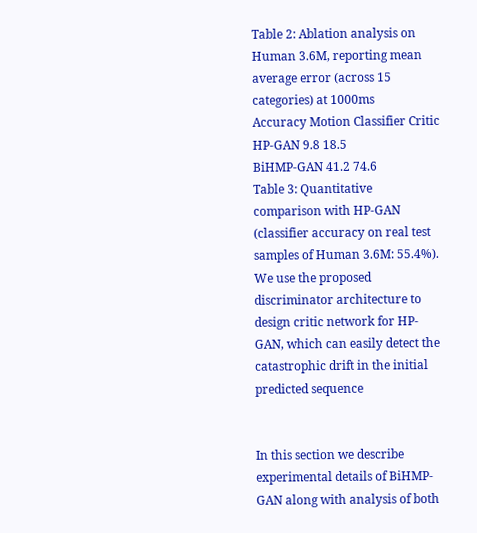Table 2: Ablation analysis on Human 3.6M, reporting mean average error (across 15 categories) at 1000ms
Accuracy Motion Classifier Critic
HP-GAN 9.8 18.5
BiHMP-GAN 41.2 74.6
Table 3: Quantitative comparison with HP-GAN (classifier accuracy on real test samples of Human 3.6M: 55.4%). We use the proposed discriminator architecture to design critic network for HP-GAN, which can easily detect the catastrophic drift in the initial predicted sequence


In this section we describe experimental details of BiHMP-GAN along with analysis of both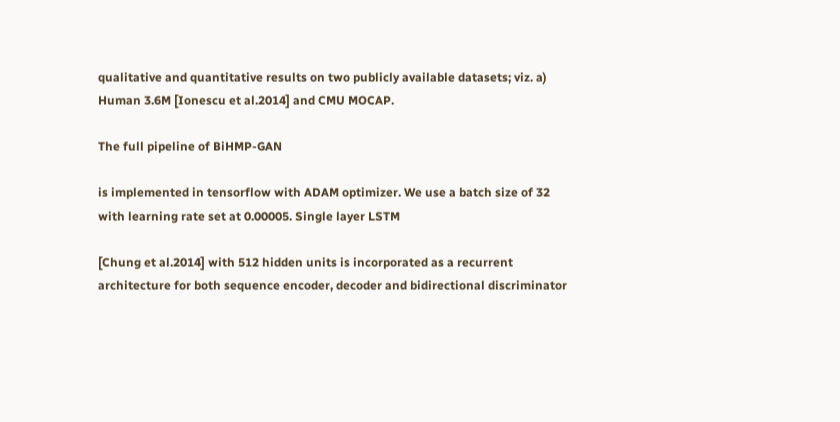qualitative and quantitative results on two publicly available datasets; viz. a) Human 3.6M [Ionescu et al.2014] and CMU MOCAP.

The full pipeline of BiHMP-GAN

is implemented in tensorflow with ADAM optimizer. We use a batch size of 32 with learning rate set at 0.00005. Single layer LSTM

[Chung et al.2014] with 512 hidden units is incorporated as a recurrent architecture for both sequence encoder, decoder and bidirectional discriminator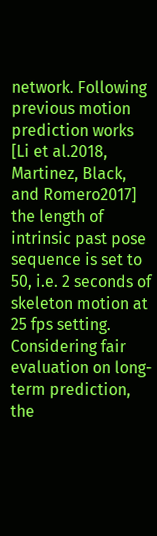network. Following previous motion prediction works  [Li et al.2018, Martinez, Black, and Romero2017] the length of intrinsic past pose sequence is set to 50, i.e. 2 seconds of skeleton motion at 25 fps setting. Considering fair evaluation on long-term prediction, the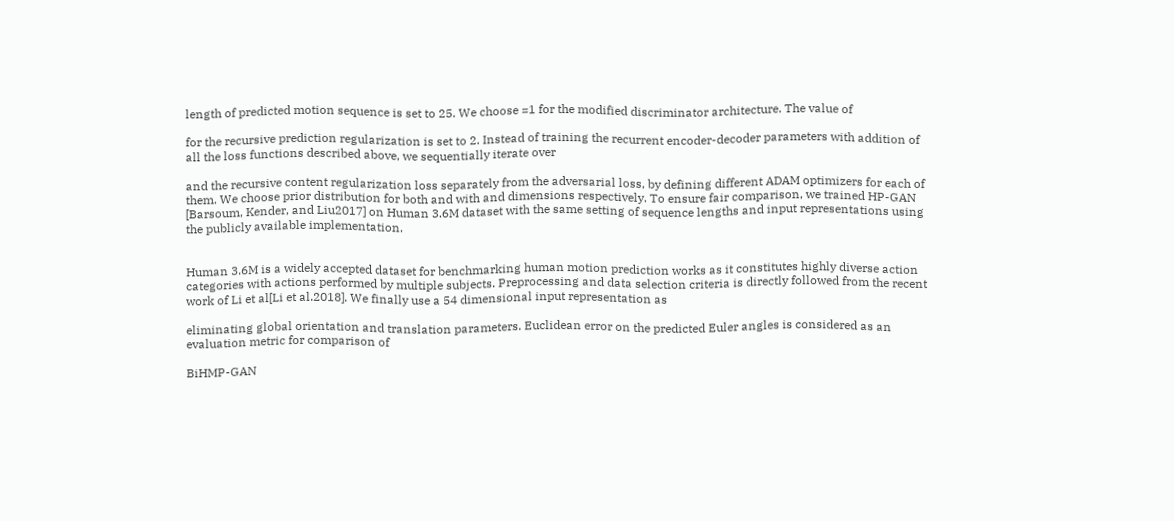length of predicted motion sequence is set to 25. We choose =1 for the modified discriminator architecture. The value of

for the recursive prediction regularization is set to 2. Instead of training the recurrent encoder-decoder parameters with addition of all the loss functions described above, we sequentially iterate over

and the recursive content regularization loss separately from the adversarial loss, by defining different ADAM optimizers for each of them. We choose prior distribution for both and with and dimensions respectively. To ensure fair comparison, we trained HP-GAN [Barsoum, Kender, and Liu2017] on Human 3.6M dataset with the same setting of sequence lengths and input representations using the publicly available implementation.


Human 3.6M is a widely accepted dataset for benchmarking human motion prediction works as it constitutes highly diverse action categories with actions performed by multiple subjects. Preprocessing and data selection criteria is directly followed from the recent work of Li et al[Li et al.2018]. We finally use a 54 dimensional input representation as

eliminating global orientation and translation parameters. Euclidean error on the predicted Euler angles is considered as an evaluation metric for comparison of

BiHMP-GAN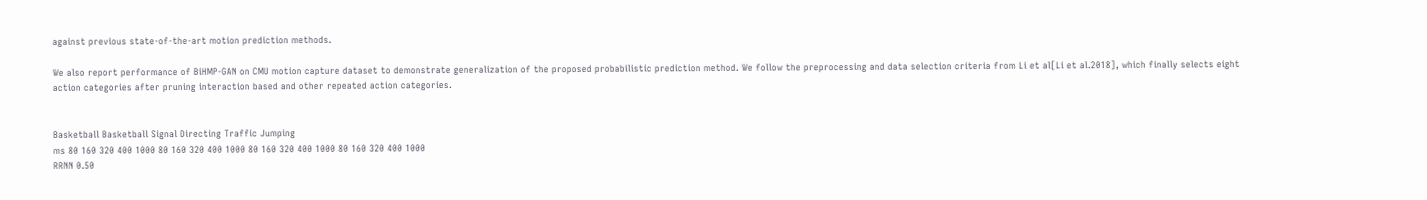against previous state-of-the-art motion prediction methods.

We also report performance of BiHMP-GAN on CMU motion capture dataset to demonstrate generalization of the proposed probabilistic prediction method. We follow the preprocessing and data selection criteria from Li et al[Li et al.2018], which finally selects eight action categories after pruning interaction based and other repeated action categories.


Basketball Basketball Signal Directing Traffic Jumping
ms 80 160 320 400 1000 80 160 320 400 1000 80 160 320 400 1000 80 160 320 400 1000
RRNN 0.50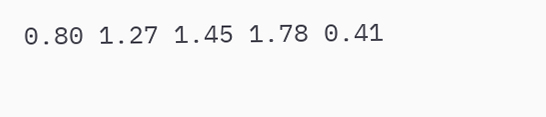0.80 1.27 1.45 1.78 0.41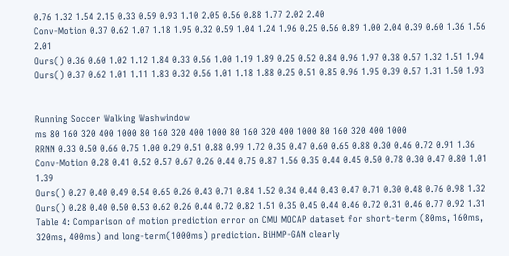0.76 1.32 1.54 2.15 0.33 0.59 0.93 1.10 2.05 0.56 0.88 1.77 2.02 2.40
Conv-Motion 0.37 0.62 1.07 1.18 1.95 0.32 0.59 1.04 1.24 1.96 0.25 0.56 0.89 1.00 2.04 0.39 0.60 1.36 1.56 2.01
Ours() 0.36 0.60 1.02 1.12 1.84 0.33 0.56 1.00 1.19 1.89 0.25 0.52 0.84 0.96 1.97 0.38 0.57 1.32 1.51 1.94
Ours() 0.37 0.62 1.01 1.11 1.83 0.32 0.56 1.01 1.18 1.88 0.25 0.51 0.85 0.96 1.95 0.39 0.57 1.31 1.50 1.93


Running Soccer Walking Washwindow
ms 80 160 320 400 1000 80 160 320 400 1000 80 160 320 400 1000 80 160 320 400 1000
RRNN 0.33 0.50 0.66 0.75 1.00 0.29 0.51 0.88 0.99 1.72 0.35 0.47 0.60 0.65 0.88 0.30 0.46 0.72 0.91 1.36
Conv-Motion 0.28 0.41 0.52 0.57 0.67 0.26 0.44 0.75 0.87 1.56 0.35 0.44 0.45 0.50 0.78 0.30 0.47 0.80 1.01 1.39
Ours() 0.27 0.40 0.49 0.54 0.65 0.26 0.43 0.71 0.84 1.52 0.34 0.44 0.43 0.47 0.71 0.30 0.48 0.76 0.98 1.32
Ours() 0.28 0.40 0.50 0.53 0.62 0.26 0.44 0.72 0.82 1.51 0.35 0.45 0.44 0.46 0.72 0.31 0.46 0.77 0.92 1.31
Table 4: Comparison of motion prediction error on CMU MOCAP dataset for short-term (80ms, 160ms, 320ms, 400ms) and long-term(1000ms) prediction. BiHMP-GAN clearly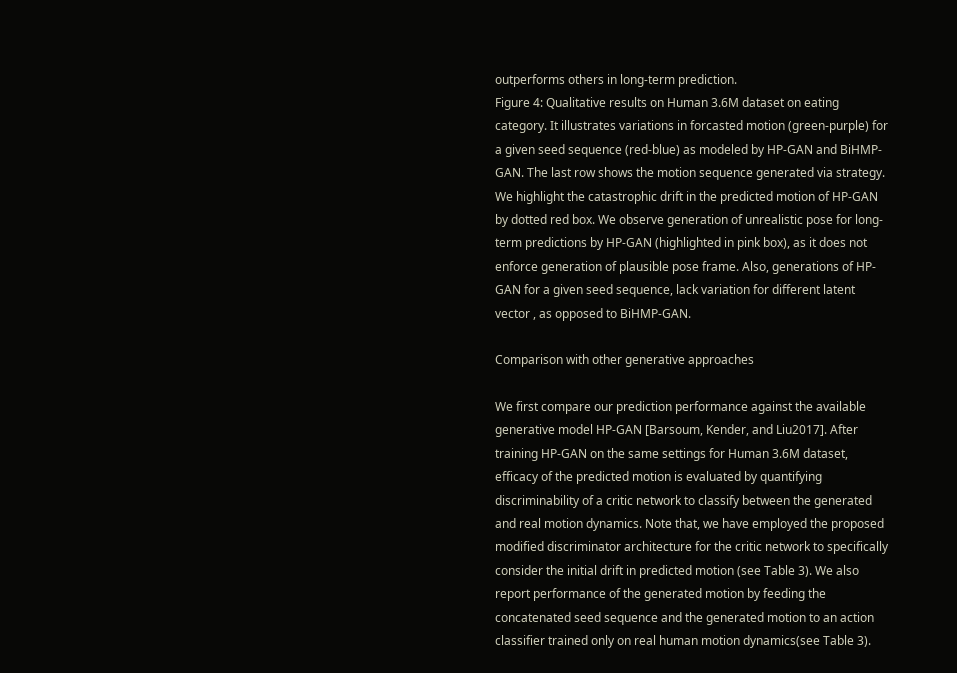outperforms others in long-term prediction.
Figure 4: Qualitative results on Human 3.6M dataset on eating category. It illustrates variations in forcasted motion (green-purple) for a given seed sequence (red-blue) as modeled by HP-GAN and BiHMP-GAN. The last row shows the motion sequence generated via strategy. We highlight the catastrophic drift in the predicted motion of HP-GAN by dotted red box. We observe generation of unrealistic pose for long-term predictions by HP-GAN (highlighted in pink box), as it does not enforce generation of plausible pose frame. Also, generations of HP-GAN for a given seed sequence, lack variation for different latent vector , as opposed to BiHMP-GAN.

Comparison with other generative approaches

We first compare our prediction performance against the available generative model HP-GAN [Barsoum, Kender, and Liu2017]. After training HP-GAN on the same settings for Human 3.6M dataset, efficacy of the predicted motion is evaluated by quantifying discriminability of a critic network to classify between the generated and real motion dynamics. Note that, we have employed the proposed modified discriminator architecture for the critic network to specifically consider the initial drift in predicted motion (see Table 3). We also report performance of the generated motion by feeding the concatenated seed sequence and the generated motion to an action classifier trained only on real human motion dynamics(see Table 3).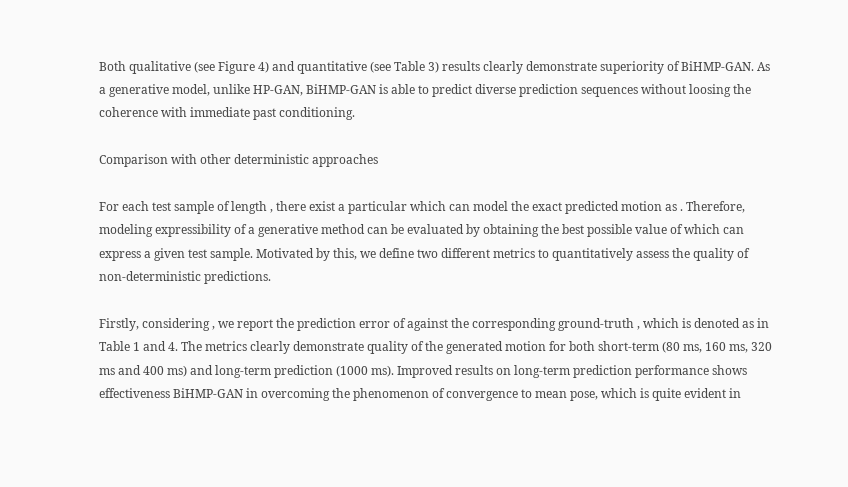Both qualitative (see Figure 4) and quantitative (see Table 3) results clearly demonstrate superiority of BiHMP-GAN. As a generative model, unlike HP-GAN, BiHMP-GAN is able to predict diverse prediction sequences without loosing the coherence with immediate past conditioning.

Comparison with other deterministic approaches

For each test sample of length , there exist a particular which can model the exact predicted motion as . Therefore, modeling expressibility of a generative method can be evaluated by obtaining the best possible value of which can express a given test sample. Motivated by this, we define two different metrics to quantitatively assess the quality of non-deterministic predictions.

Firstly, considering , we report the prediction error of against the corresponding ground-truth , which is denoted as in Table 1 and 4. The metrics clearly demonstrate quality of the generated motion for both short-term (80 ms, 160 ms, 320 ms and 400 ms) and long-term prediction (1000 ms). Improved results on long-term prediction performance shows effectiveness BiHMP-GAN in overcoming the phenomenon of convergence to mean pose, which is quite evident in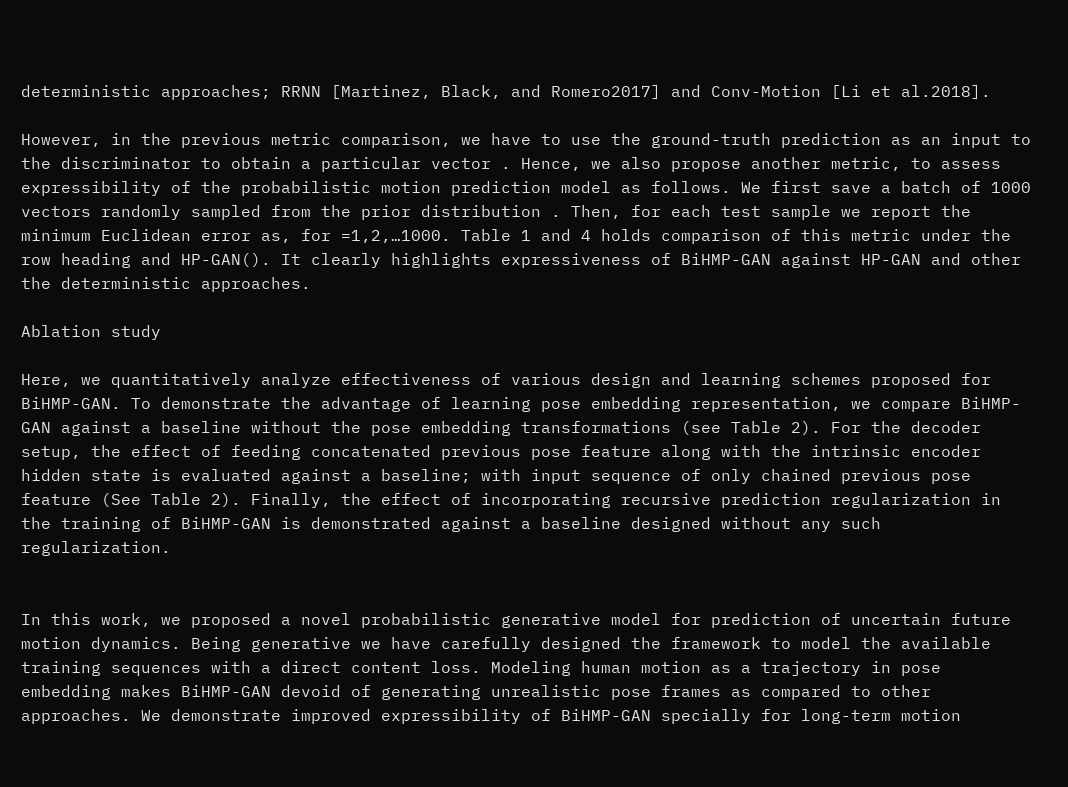deterministic approaches; RRNN [Martinez, Black, and Romero2017] and Conv-Motion [Li et al.2018].

However, in the previous metric comparison, we have to use the ground-truth prediction as an input to the discriminator to obtain a particular vector . Hence, we also propose another metric, to assess expressibility of the probabilistic motion prediction model as follows. We first save a batch of 1000 vectors randomly sampled from the prior distribution . Then, for each test sample we report the minimum Euclidean error as, for =1,2,…1000. Table 1 and 4 holds comparison of this metric under the row heading and HP-GAN(). It clearly highlights expressiveness of BiHMP-GAN against HP-GAN and other the deterministic approaches.

Ablation study

Here, we quantitatively analyze effectiveness of various design and learning schemes proposed for BiHMP-GAN. To demonstrate the advantage of learning pose embedding representation, we compare BiHMP-GAN against a baseline without the pose embedding transformations (see Table 2). For the decoder setup, the effect of feeding concatenated previous pose feature along with the intrinsic encoder hidden state is evaluated against a baseline; with input sequence of only chained previous pose feature (See Table 2). Finally, the effect of incorporating recursive prediction regularization in the training of BiHMP-GAN is demonstrated against a baseline designed without any such regularization.


In this work, we proposed a novel probabilistic generative model for prediction of uncertain future motion dynamics. Being generative we have carefully designed the framework to model the available training sequences with a direct content loss. Modeling human motion as a trajectory in pose embedding makes BiHMP-GAN devoid of generating unrealistic pose frames as compared to other approaches. We demonstrate improved expressibility of BiHMP-GAN specially for long-term motion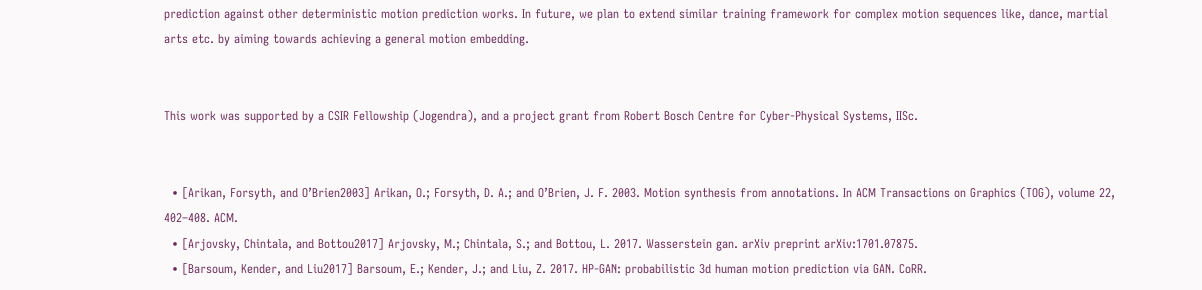prediction against other deterministic motion prediction works. In future, we plan to extend similar training framework for complex motion sequences like, dance, martial arts etc. by aiming towards achieving a general motion embedding.


This work was supported by a CSIR Fellowship (Jogendra), and a project grant from Robert Bosch Centre for Cyber-Physical Systems, IISc.


  • [Arikan, Forsyth, and O’Brien2003] Arikan, O.; Forsyth, D. A.; and O’Brien, J. F. 2003. Motion synthesis from annotations. In ACM Transactions on Graphics (TOG), volume 22, 402–408. ACM.
  • [Arjovsky, Chintala, and Bottou2017] Arjovsky, M.; Chintala, S.; and Bottou, L. 2017. Wasserstein gan. arXiv preprint arXiv:1701.07875.
  • [Barsoum, Kender, and Liu2017] Barsoum, E.; Kender, J.; and Liu, Z. 2017. HP-GAN: probabilistic 3d human motion prediction via GAN. CoRR.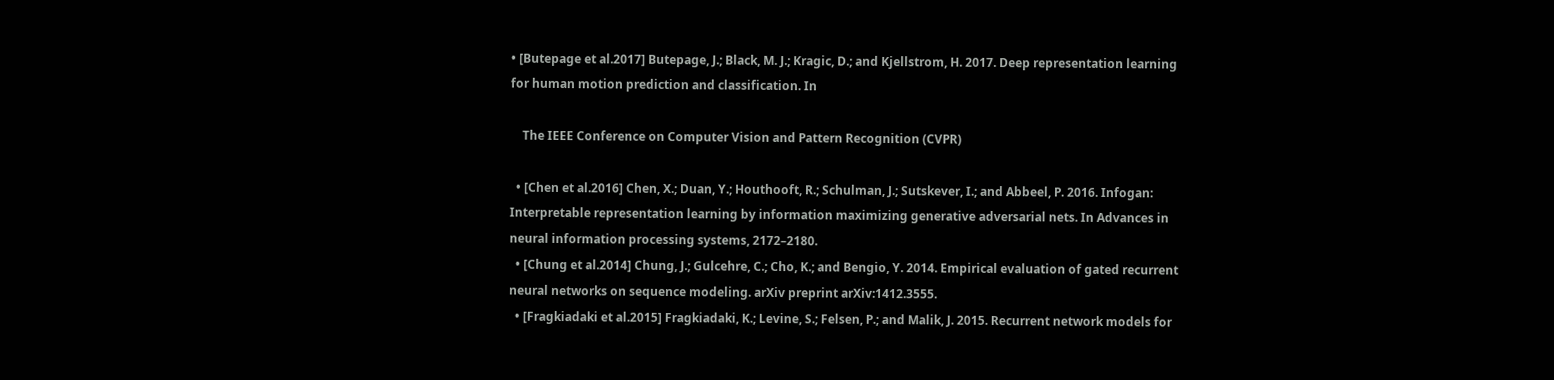• [Butepage et al.2017] Butepage, J.; Black, M. J.; Kragic, D.; and Kjellstrom, H. 2017. Deep representation learning for human motion prediction and classification. In

    The IEEE Conference on Computer Vision and Pattern Recognition (CVPR)

  • [Chen et al.2016] Chen, X.; Duan, Y.; Houthooft, R.; Schulman, J.; Sutskever, I.; and Abbeel, P. 2016. Infogan: Interpretable representation learning by information maximizing generative adversarial nets. In Advances in neural information processing systems, 2172–2180.
  • [Chung et al.2014] Chung, J.; Gulcehre, C.; Cho, K.; and Bengio, Y. 2014. Empirical evaluation of gated recurrent neural networks on sequence modeling. arXiv preprint arXiv:1412.3555.
  • [Fragkiadaki et al.2015] Fragkiadaki, K.; Levine, S.; Felsen, P.; and Malik, J. 2015. Recurrent network models for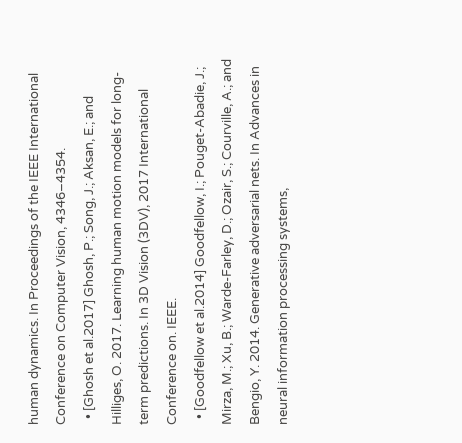human dynamics. In Proceedings of the IEEE International Conference on Computer Vision, 4346–4354.
  • [Ghosh et al.2017] Ghosh, P.; Song, J.; Aksan, E.; and Hilliges, O. 2017. Learning human motion models for long-term predictions. In 3D Vision (3DV), 2017 International Conference on. IEEE.
  • [Goodfellow et al.2014] Goodfellow, I.; Pouget-Abadie, J.; Mirza, M.; Xu, B.; Warde-Farley, D.; Ozair, S.; Courville, A.; and Bengio, Y. 2014. Generative adversarial nets. In Advances in neural information processing systems,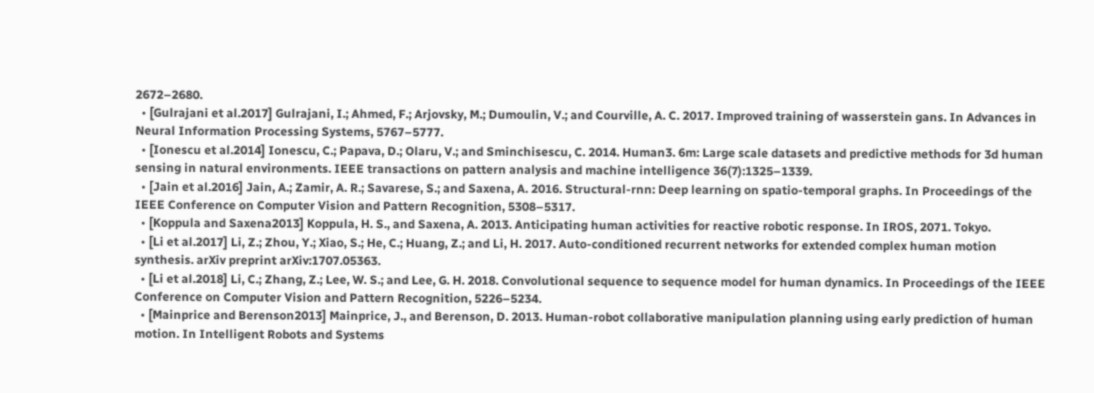2672–2680.
  • [Gulrajani et al.2017] Gulrajani, I.; Ahmed, F.; Arjovsky, M.; Dumoulin, V.; and Courville, A. C. 2017. Improved training of wasserstein gans. In Advances in Neural Information Processing Systems, 5767–5777.
  • [Ionescu et al.2014] Ionescu, C.; Papava, D.; Olaru, V.; and Sminchisescu, C. 2014. Human3. 6m: Large scale datasets and predictive methods for 3d human sensing in natural environments. IEEE transactions on pattern analysis and machine intelligence 36(7):1325–1339.
  • [Jain et al.2016] Jain, A.; Zamir, A. R.; Savarese, S.; and Saxena, A. 2016. Structural-rnn: Deep learning on spatio-temporal graphs. In Proceedings of the IEEE Conference on Computer Vision and Pattern Recognition, 5308–5317.
  • [Koppula and Saxena2013] Koppula, H. S., and Saxena, A. 2013. Anticipating human activities for reactive robotic response. In IROS, 2071. Tokyo.
  • [Li et al.2017] Li, Z.; Zhou, Y.; Xiao, S.; He, C.; Huang, Z.; and Li, H. 2017. Auto-conditioned recurrent networks for extended complex human motion synthesis. arXiv preprint arXiv:1707.05363.
  • [Li et al.2018] Li, C.; Zhang, Z.; Lee, W. S.; and Lee, G. H. 2018. Convolutional sequence to sequence model for human dynamics. In Proceedings of the IEEE Conference on Computer Vision and Pattern Recognition, 5226–5234.
  • [Mainprice and Berenson2013] Mainprice, J., and Berenson, D. 2013. Human-robot collaborative manipulation planning using early prediction of human motion. In Intelligent Robots and Systems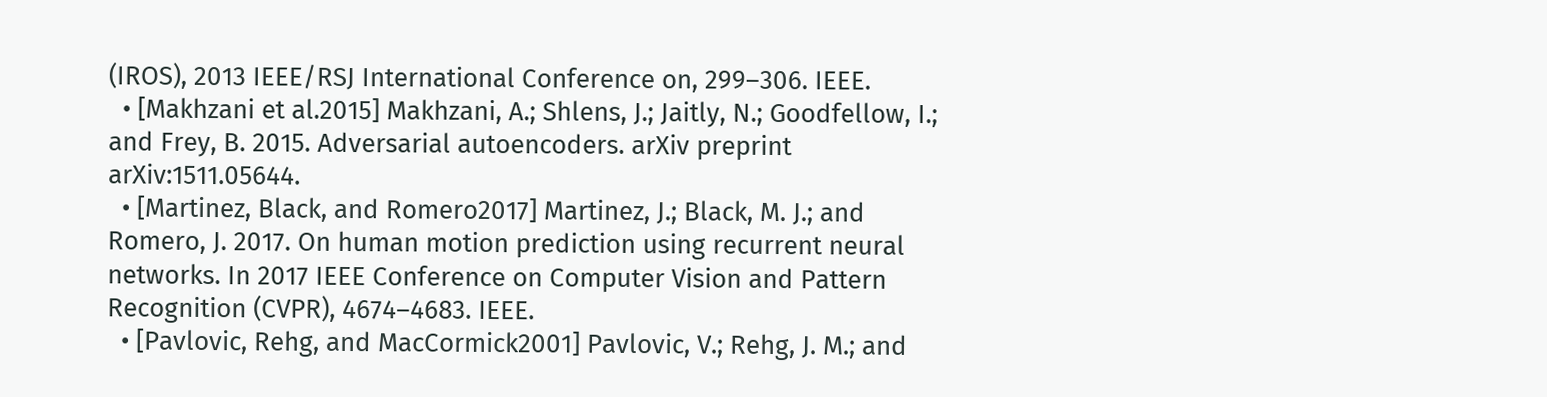(IROS), 2013 IEEE/RSJ International Conference on, 299–306. IEEE.
  • [Makhzani et al.2015] Makhzani, A.; Shlens, J.; Jaitly, N.; Goodfellow, I.; and Frey, B. 2015. Adversarial autoencoders. arXiv preprint arXiv:1511.05644.
  • [Martinez, Black, and Romero2017] Martinez, J.; Black, M. J.; and Romero, J. 2017. On human motion prediction using recurrent neural networks. In 2017 IEEE Conference on Computer Vision and Pattern Recognition (CVPR), 4674–4683. IEEE.
  • [Pavlovic, Rehg, and MacCormick2001] Pavlovic, V.; Rehg, J. M.; and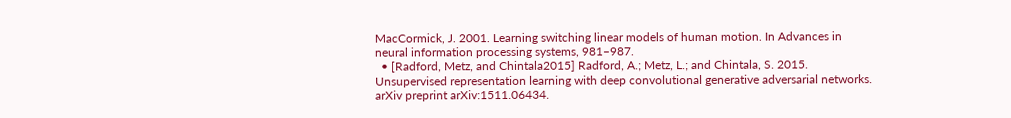MacCormick, J. 2001. Learning switching linear models of human motion. In Advances in neural information processing systems, 981–987.
  • [Radford, Metz, and Chintala2015] Radford, A.; Metz, L.; and Chintala, S. 2015. Unsupervised representation learning with deep convolutional generative adversarial networks. arXiv preprint arXiv:1511.06434.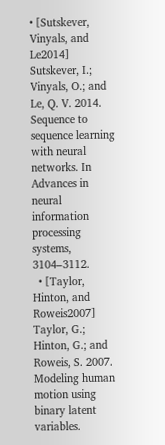• [Sutskever, Vinyals, and Le2014] Sutskever, I.; Vinyals, O.; and Le, Q. V. 2014. Sequence to sequence learning with neural networks. In Advances in neural information processing systems, 3104–3112.
  • [Taylor, Hinton, and Roweis2007] Taylor, G.; Hinton, G.; and Roweis, S. 2007. Modeling human motion using binary latent variables.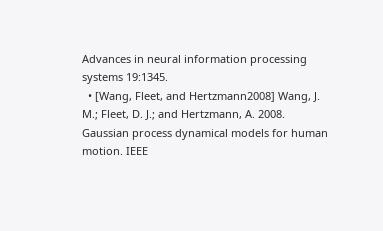Advances in neural information processing systems 19:1345.
  • [Wang, Fleet, and Hertzmann2008] Wang, J. M.; Fleet, D. J.; and Hertzmann, A. 2008. Gaussian process dynamical models for human motion. IEEE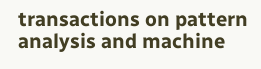transactions on pattern analysis and machine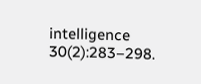intelligence 30(2):283–298.